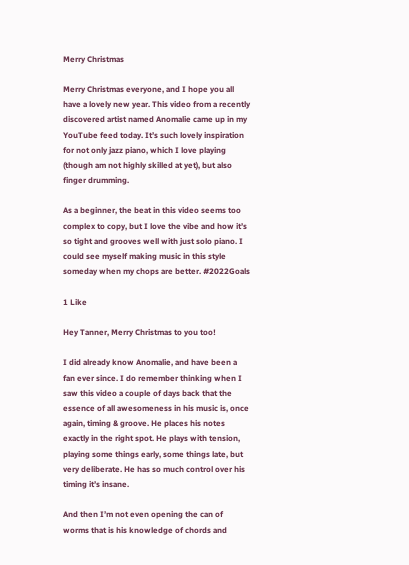Merry Christmas

Merry Christmas everyone, and I hope you all have a lovely new year. This video from a recently discovered artist named Anomalie came up in my YouTube feed today. It’s such lovely inspiration for not only jazz piano, which I love playing (though am not highly skilled at yet), but also finger drumming.

As a beginner, the beat in this video seems too complex to copy, but I love the vibe and how it’s so tight and grooves well with just solo piano. I could see myself making music in this style someday when my chops are better. #2022Goals

1 Like

Hey Tanner, Merry Christmas to you too!

I did already know Anomalie, and have been a fan ever since. I do remember thinking when I saw this video a couple of days back that the essence of all awesomeness in his music is, once again, timing & groove. He places his notes exactly in the right spot. He plays with tension, playing some things early, some things late, but very deliberate. He has so much control over his timing it’s insane.

And then I’m not even opening the can of worms that is his knowledge of chords and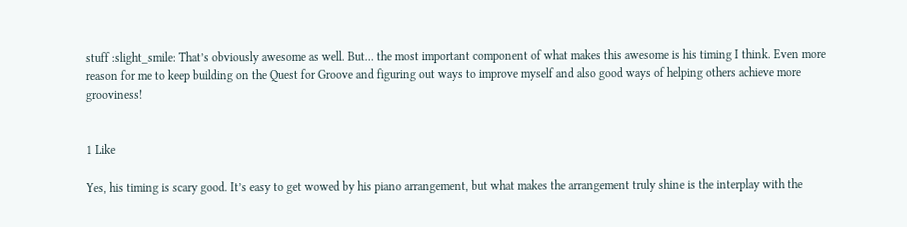stuff :slight_smile: That’s obviously awesome as well. But… the most important component of what makes this awesome is his timing I think. Even more reason for me to keep building on the Quest for Groove and figuring out ways to improve myself and also good ways of helping others achieve more grooviness!


1 Like

Yes, his timing is scary good. It’s easy to get wowed by his piano arrangement, but what makes the arrangement truly shine is the interplay with the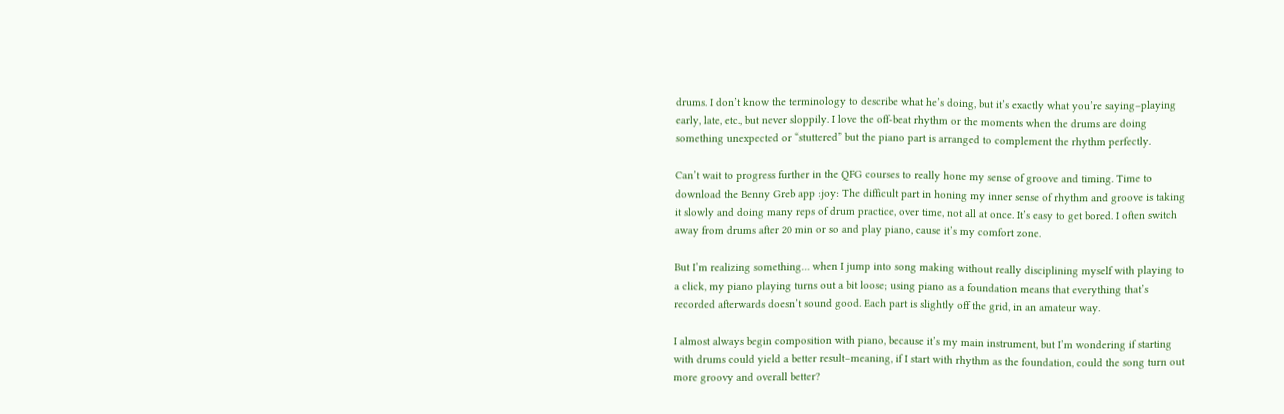drums. I don’t know the terminology to describe what he’s doing, but it’s exactly what you’re saying–playing early, late, etc., but never sloppily. I love the off-beat rhythm or the moments when the drums are doing something unexpected or “stuttered” but the piano part is arranged to complement the rhythm perfectly.

Can’t wait to progress further in the QFG courses to really hone my sense of groove and timing. Time to download the Benny Greb app :joy: The difficult part in honing my inner sense of rhythm and groove is taking it slowly and doing many reps of drum practice, over time, not all at once. It’s easy to get bored. I often switch away from drums after 20 min or so and play piano, cause it’s my comfort zone.

But I’m realizing something… when I jump into song making without really disciplining myself with playing to a click, my piano playing turns out a bit loose; using piano as a foundation means that everything that’s recorded afterwards doesn’t sound good. Each part is slightly off the grid, in an amateur way.

I almost always begin composition with piano, because it’s my main instrument, but I’m wondering if starting with drums could yield a better result–meaning, if I start with rhythm as the foundation, could the song turn out more groovy and overall better?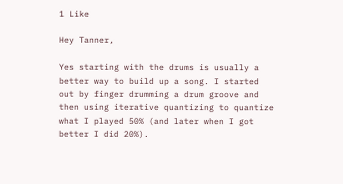1 Like

Hey Tanner,

Yes starting with the drums is usually a better way to build up a song. I started out by finger drumming a drum groove and then using iterative quantizing to quantize what I played 50% (and later when I got better I did 20%).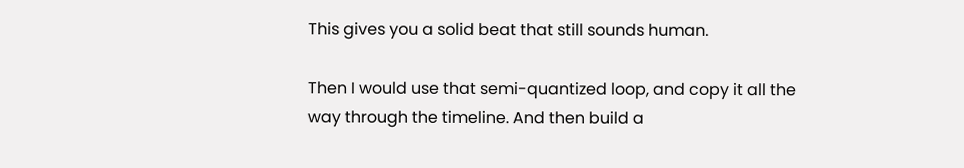This gives you a solid beat that still sounds human.

Then I would use that semi-quantized loop, and copy it all the way through the timeline. And then build a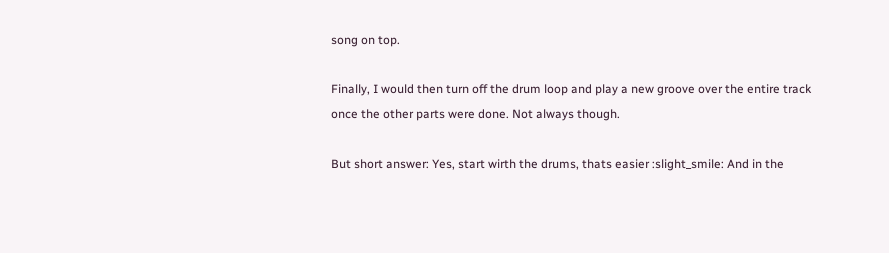song on top.

Finally, I would then turn off the drum loop and play a new groove over the entire track once the other parts were done. Not always though.

But short answer: Yes, start wirth the drums, thats easier :slight_smile: And in the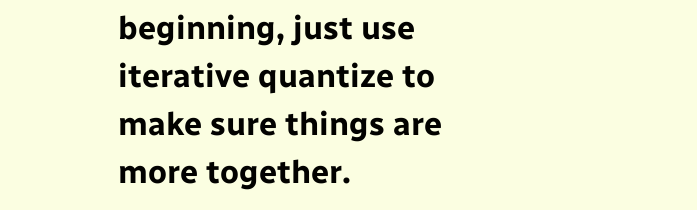beginning, just use iterative quantize to make sure things are more together.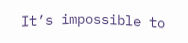It’s impossible to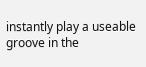instantly play a useable groove in the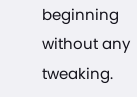beginning without any tweaking.